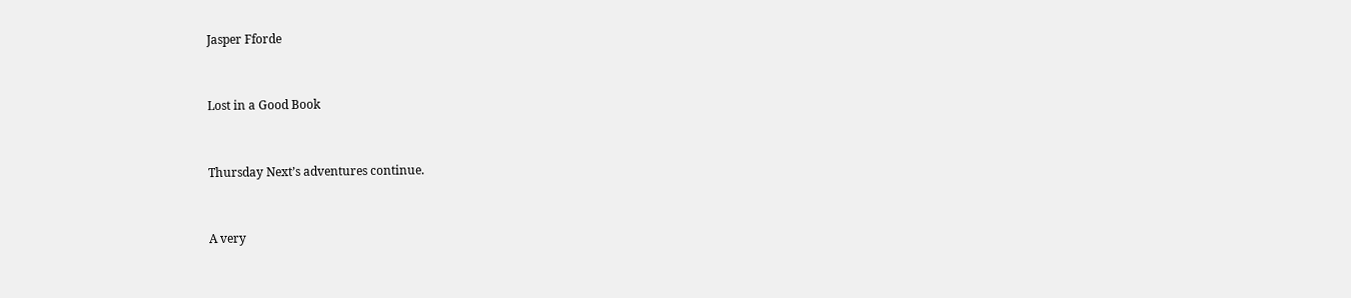Jasper Fforde


Lost in a Good Book


Thursday Next’s adventures continue.


A very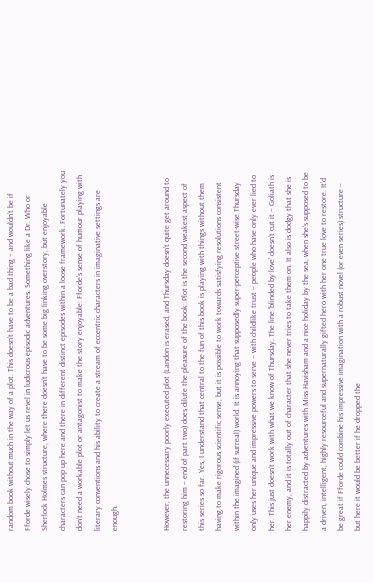random book without much in the way of a plot. This doesn’t have to be a bad thing – and wouldn’t be if Fforde wisely chose to simply let us revel in ludicrous episodic adventures. Something like a Dr. Who or Sherlock Holmes structure, where there doesn’t have to be some big linking overstory, but enjoyable characters can pop up here and there in different distinct episodes within a loose framework. Fortunately you don’t need a workable plot or antagonist to make the story enjoyable: Fforde’s sense of humour playing with literary conventions and his ability to create a stream of eccentric characters in imaginative settings are enough.


However, the unnecessary poorly executed plot (Landon is erased, and Thursday doesn’t quite get around to restoring him – end of part two) does dilute the pleasure of the book: Plot is the second weakest aspect of this series so far. Yes, I understand that central to the fun of this book is playing with things without them having to make rigorous scientific sense, but it is possible to work towards satisfying resolutions consistent within the imagined (if surreal) world. It is annoying that supposedly super-perceptive street-wise Thursday only uses her unique and impressive powers to serve – with childlike trust – people who have only ever lied to her. This just doesn’t work with what we know of Thursday. The line ‘blinded by love’ doesn’t cut it – Goliath is her enemy, and it is totally out of character that she never tries to take them on. It also is dodgy that she is happily distracted by adventures with Miss Havisham and a nice holiday by the sea, when she’s supposed to be a driven, intelligent, highly resourceful and supernaturally gifted hero with her one true love to restore. It’d be great if Fforde could combine his impressive imagination with a robust novel (or even series) structure – but here it would be better if he dropped the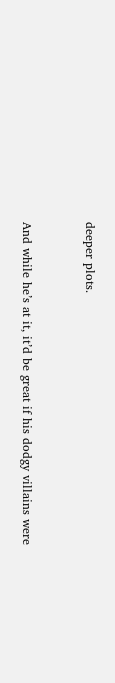deeper plots.


And while he’s at it, it’d be great if his dodgy villains were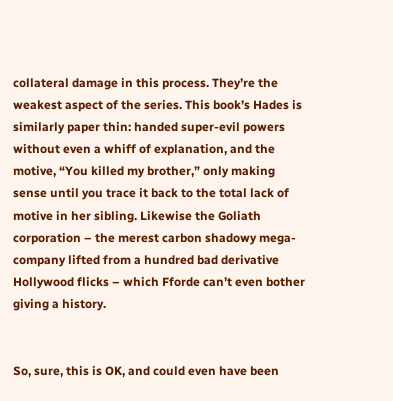collateral damage in this process. They’re the weakest aspect of the series. This book’s Hades is similarly paper thin: handed super-evil powers without even a whiff of explanation, and the motive, “You killed my brother,” only making sense until you trace it back to the total lack of motive in her sibling. Likewise the Goliath corporation – the merest carbon shadowy mega-company lifted from a hundred bad derivative Hollywood flicks – which Fforde can’t even bother giving a history.


So, sure, this is OK, and could even have been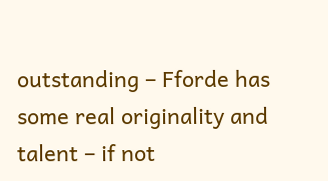outstanding – Fforde has some real originality and talent – if not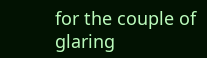for the couple of glaring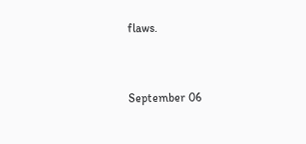flaws.


September 06